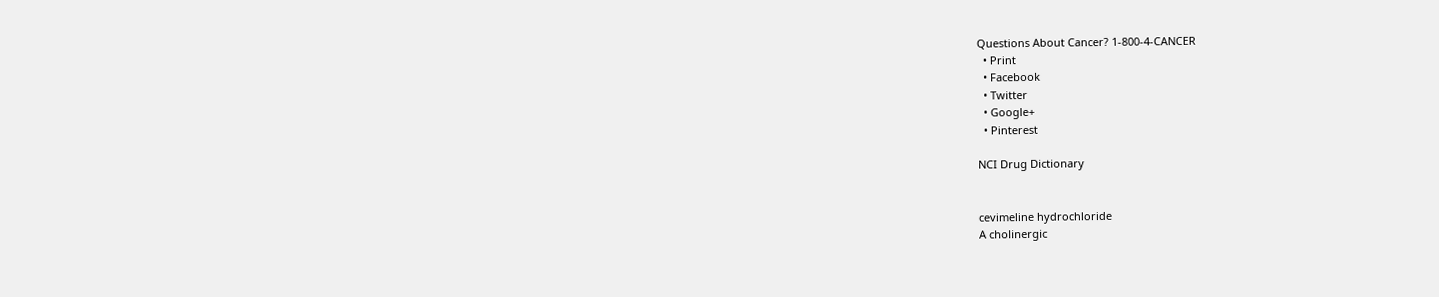Questions About Cancer? 1-800-4-CANCER
  • Print
  • Facebook
  • Twitter
  • Google+
  • Pinterest

NCI Drug Dictionary


cevimeline hydrochloride
A cholinergic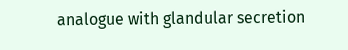analogue with glandular secretion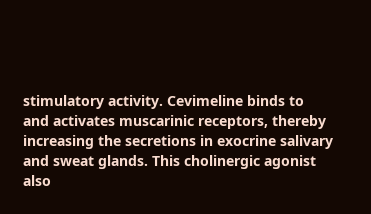stimulatory activity. Cevimeline binds to and activates muscarinic receptors, thereby increasing the secretions in exocrine salivary and sweat glands. This cholinergic agonist also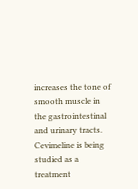increases the tone of smooth muscle in the gastrointestinal and urinary tracts. Cevimeline is being studied as a treatment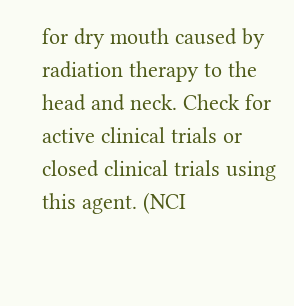for dry mouth caused by radiation therapy to the head and neck. Check for active clinical trials or closed clinical trials using this agent. (NCI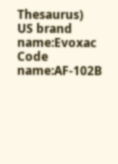Thesaurus)
US brand name:Evoxac
Code name:AF-102B